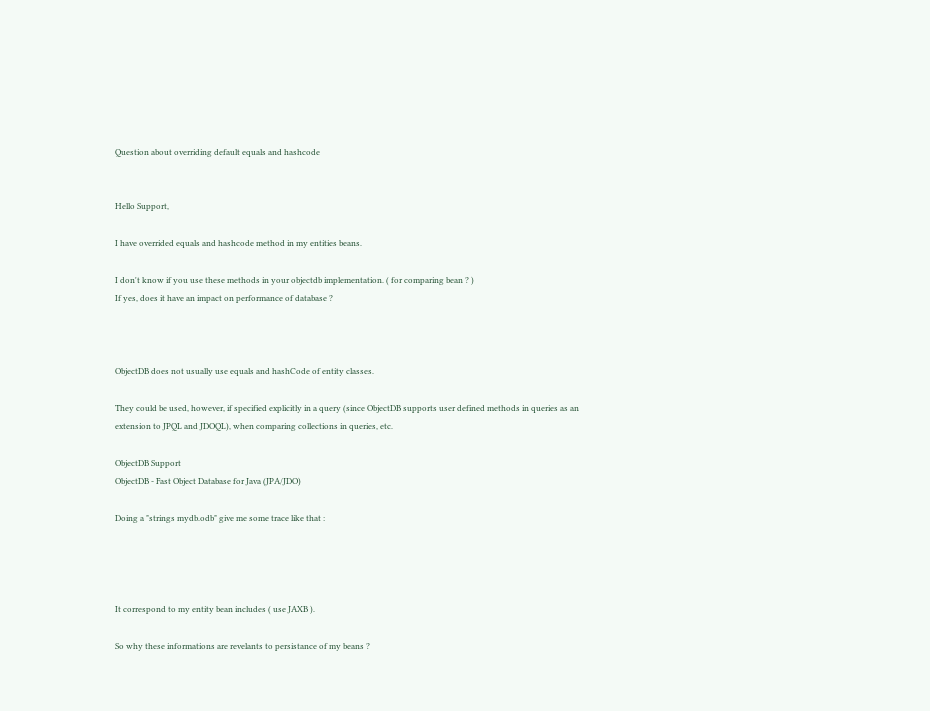Question about overriding default equals and hashcode


Hello Support,

I have overrided equals and hashcode method in my entities beans.

I don't know if you use these methods in your objectdb implementation. ( for comparing bean ? )
If yes, does it have an impact on performance of database ?



ObjectDB does not usually use equals and hashCode of entity classes.

They could be used, however, if specified explicitly in a query (since ObjectDB supports user defined methods in queries as an extension to JPQL and JDOQL), when comparing collections in queries, etc.

ObjectDB Support
ObjectDB - Fast Object Database for Java (JPA/JDO)

Doing a "strings mydb.odb" give me some trace like that :




It correspond to my entity bean includes ( use JAXB ).

So why these informations are revelants to persistance of my beans ?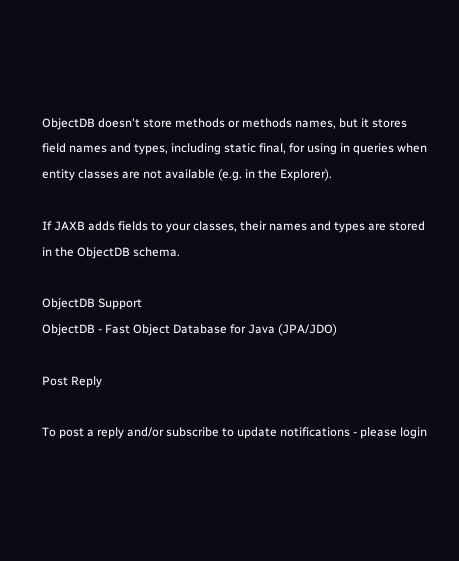ObjectDB doesn't store methods or methods names, but it stores field names and types, including static final, for using in queries when entity classes are not available (e.g. in the Explorer).

If JAXB adds fields to your classes, their names and types are stored in the ObjectDB schema.

ObjectDB Support
ObjectDB - Fast Object Database for Java (JPA/JDO)

Post Reply

To post a reply and/or subscribe to update notifications - please login